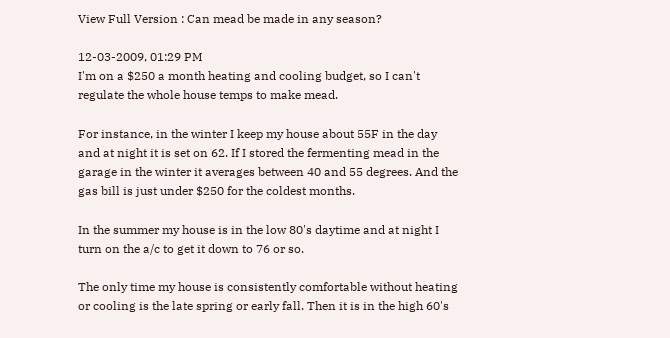View Full Version : Can mead be made in any season?

12-03-2009, 01:29 PM
I'm on a $250 a month heating and cooling budget, so I can't regulate the whole house temps to make mead.

For instance, in the winter I keep my house about 55F in the day and at night it is set on 62. If I stored the fermenting mead in the garage in the winter it averages between 40 and 55 degrees. And the gas bill is just under $250 for the coldest months.

In the summer my house is in the low 80's daytime and at night I turn on the a/c to get it down to 76 or so.

The only time my house is consistently comfortable without heating or cooling is the late spring or early fall. Then it is in the high 60's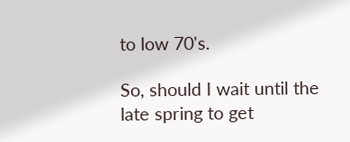to low 70's.

So, should I wait until the late spring to get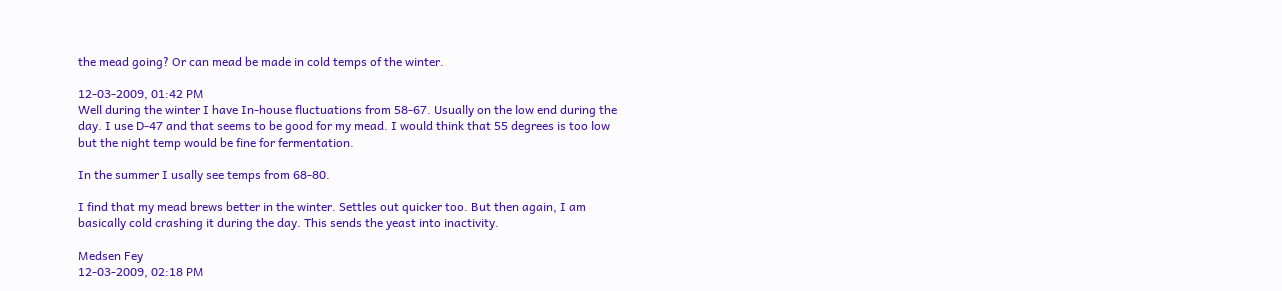the mead going? Or can mead be made in cold temps of the winter.

12-03-2009, 01:42 PM
Well during the winter I have In-house fluctuations from 58-67. Usually on the low end during the day. I use D-47 and that seems to be good for my mead. I would think that 55 degrees is too low but the night temp would be fine for fermentation.

In the summer I usally see temps from 68-80.

I find that my mead brews better in the winter. Settles out quicker too. But then again, I am basically cold crashing it during the day. This sends the yeast into inactivity.

Medsen Fey
12-03-2009, 02:18 PM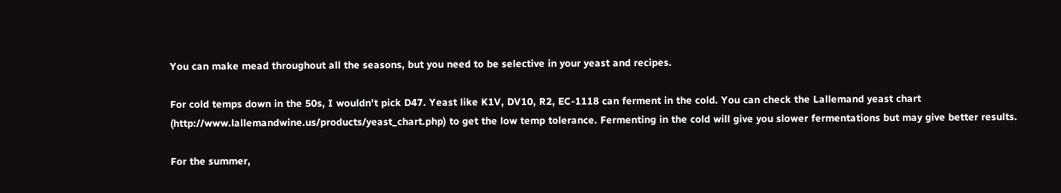You can make mead throughout all the seasons, but you need to be selective in your yeast and recipes.

For cold temps down in the 50s, I wouldn't pick D47. Yeast like K1V, DV10, R2, EC-1118 can ferment in the cold. You can check the Lallemand yeast chart (http://www.lallemandwine.us/products/yeast_chart.php) to get the low temp tolerance. Fermenting in the cold will give you slower fermentations but may give better results.

For the summer,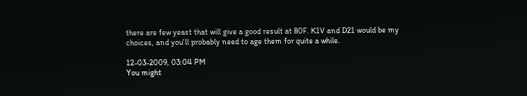there are few yeast that will give a good result at 80F. K1V and D21 would be my choices, and you'll probably need to age them for quite a while.

12-03-2009, 03:04 PM
You might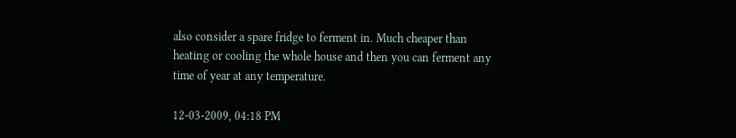also consider a spare fridge to ferment in. Much cheaper than heating or cooling the whole house and then you can ferment any time of year at any temperature.

12-03-2009, 04:18 PM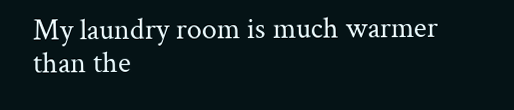My laundry room is much warmer than the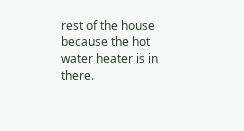rest of the house because the hot water heater is in there.